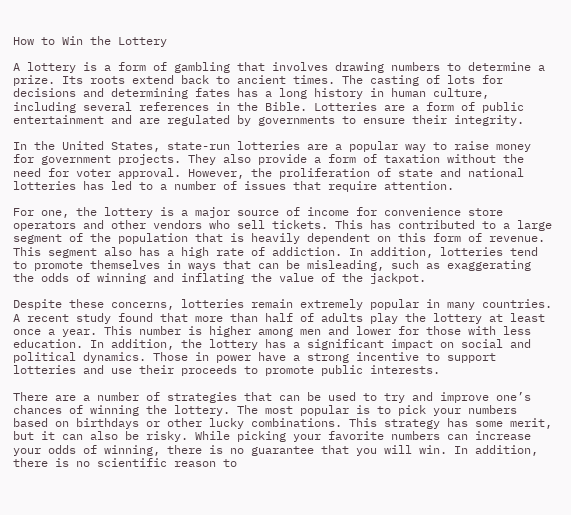How to Win the Lottery

A lottery is a form of gambling that involves drawing numbers to determine a prize. Its roots extend back to ancient times. The casting of lots for decisions and determining fates has a long history in human culture, including several references in the Bible. Lotteries are a form of public entertainment and are regulated by governments to ensure their integrity.

In the United States, state-run lotteries are a popular way to raise money for government projects. They also provide a form of taxation without the need for voter approval. However, the proliferation of state and national lotteries has led to a number of issues that require attention.

For one, the lottery is a major source of income for convenience store operators and other vendors who sell tickets. This has contributed to a large segment of the population that is heavily dependent on this form of revenue. This segment also has a high rate of addiction. In addition, lotteries tend to promote themselves in ways that can be misleading, such as exaggerating the odds of winning and inflating the value of the jackpot.

Despite these concerns, lotteries remain extremely popular in many countries. A recent study found that more than half of adults play the lottery at least once a year. This number is higher among men and lower for those with less education. In addition, the lottery has a significant impact on social and political dynamics. Those in power have a strong incentive to support lotteries and use their proceeds to promote public interests.

There are a number of strategies that can be used to try and improve one’s chances of winning the lottery. The most popular is to pick your numbers based on birthdays or other lucky combinations. This strategy has some merit, but it can also be risky. While picking your favorite numbers can increase your odds of winning, there is no guarantee that you will win. In addition, there is no scientific reason to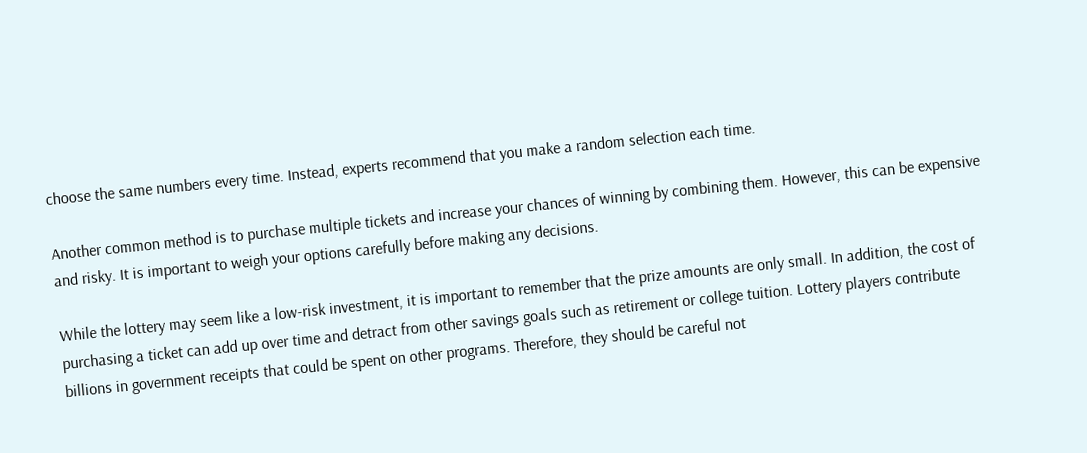choose the same numbers every time. Instead, experts recommend that you make a random selection each time.

Another common method is to purchase multiple tickets and increase your chances of winning by combining them. However, this can be expensive and risky. It is important to weigh your options carefully before making any decisions.

While the lottery may seem like a low-risk investment, it is important to remember that the prize amounts are only small. In addition, the cost of purchasing a ticket can add up over time and detract from other savings goals such as retirement or college tuition. Lottery players contribute billions in government receipts that could be spent on other programs. Therefore, they should be careful not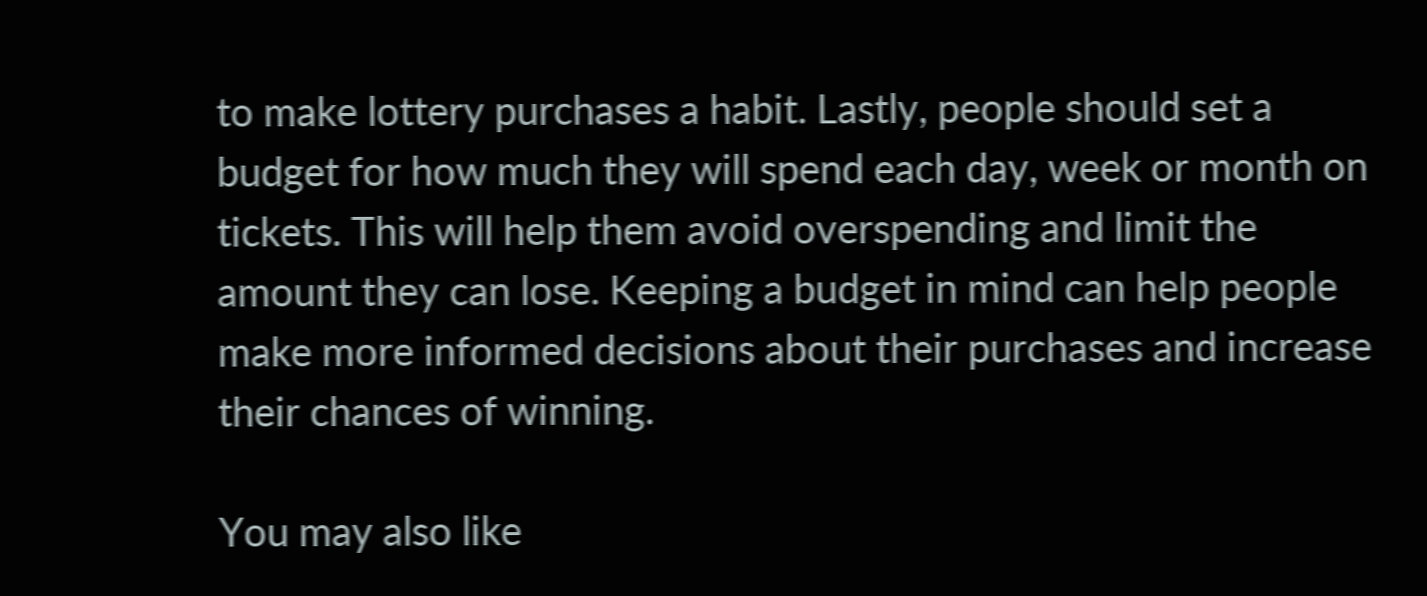to make lottery purchases a habit. Lastly, people should set a budget for how much they will spend each day, week or month on tickets. This will help them avoid overspending and limit the amount they can lose. Keeping a budget in mind can help people make more informed decisions about their purchases and increase their chances of winning.

You may also like